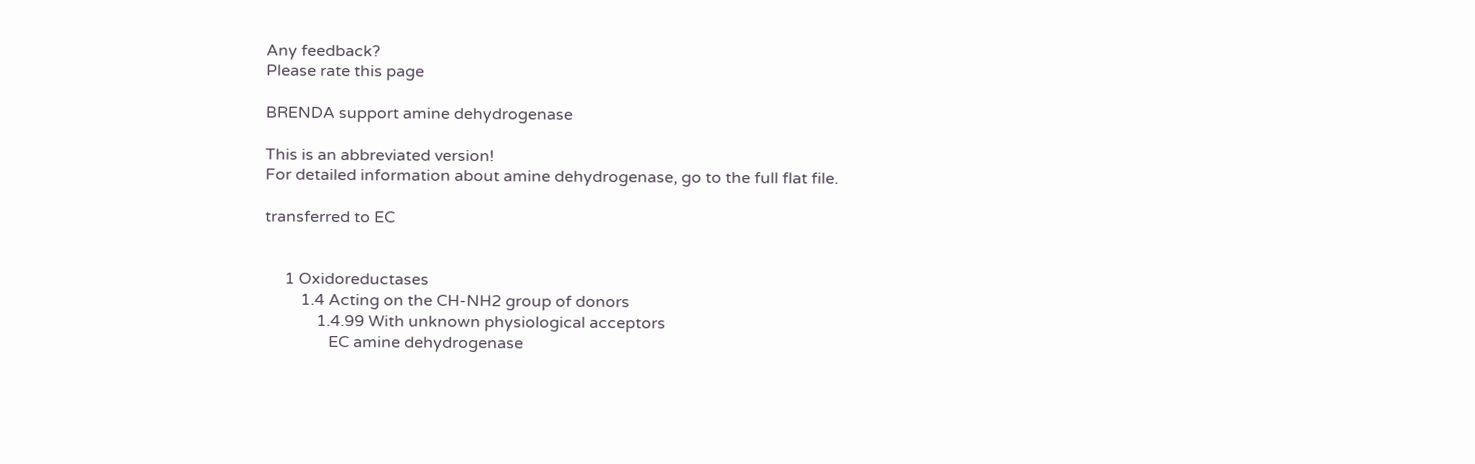Any feedback?
Please rate this page

BRENDA support amine dehydrogenase

This is an abbreviated version!
For detailed information about amine dehydrogenase, go to the full flat file.

transferred to EC


     1 Oxidoreductases
         1.4 Acting on the CH-NH2 group of donors
             1.4.99 With unknown physiological acceptors
                EC amine dehydrogenase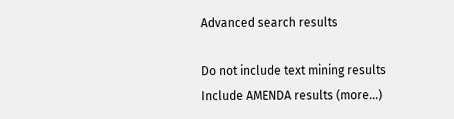Advanced search results

Do not include text mining results
Include AMENDA results (more...)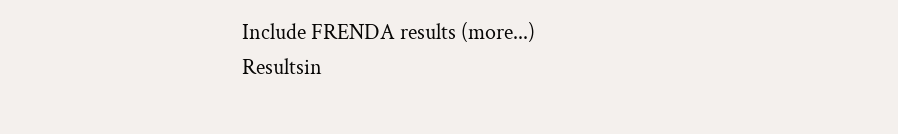Include FRENDA results (more...)
Resultsin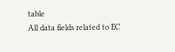table
All data fields related to EC